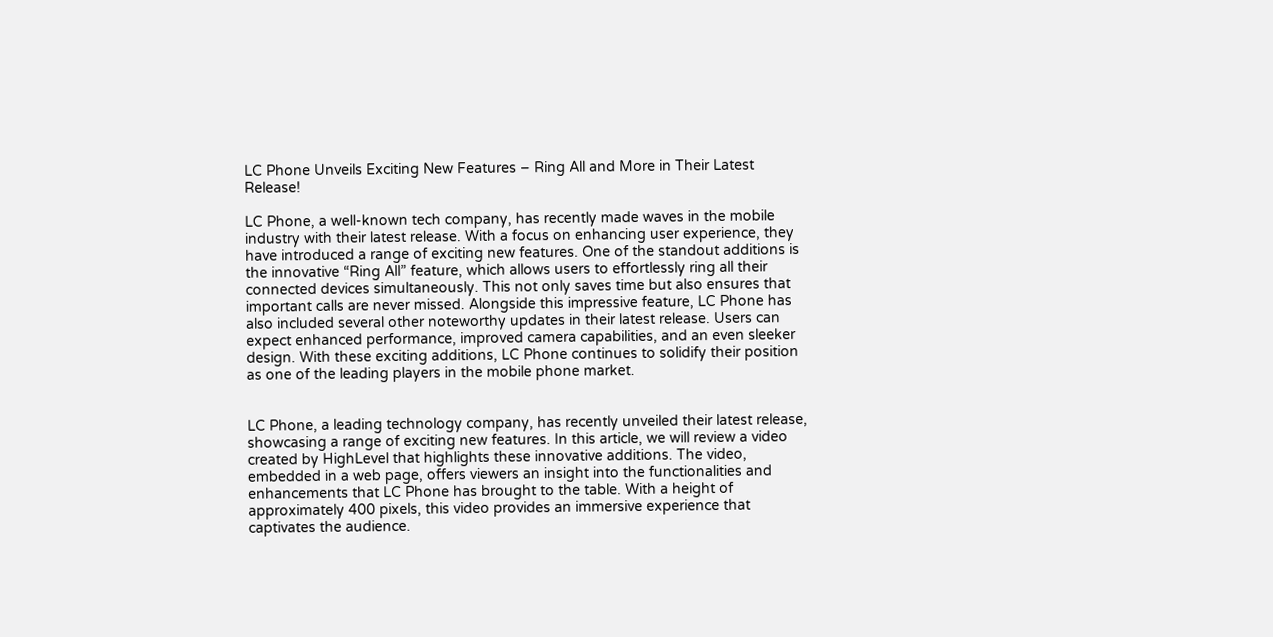LC Phone Unveils Exciting New Features – Ring All and More in Their Latest Release!

LC Phone, a well-known tech company, has recently made waves in the mobile industry with their latest release. With a focus on enhancing user experience, they have introduced a range of exciting new features. One of the standout additions is the innovative “Ring All” feature, which allows users to effortlessly ring all their connected devices simultaneously. This not only saves time but also ensures that important calls are never missed. Alongside this impressive feature, LC Phone has also included several other noteworthy updates in their latest release. Users can expect enhanced performance, improved camera capabilities, and an even sleeker design. With these exciting additions, LC Phone continues to solidify their position as one of the leading players in the mobile phone market.


LC Phone, a leading technology company, has recently unveiled their latest release, showcasing a range of exciting new features. In this article, we will review a video created by HighLevel that highlights these innovative additions. The video, embedded in a web page, offers viewers an insight into the functionalities and enhancements that LC Phone has brought to the table. With a height of approximately 400 pixels, this video provides an immersive experience that captivates the audience.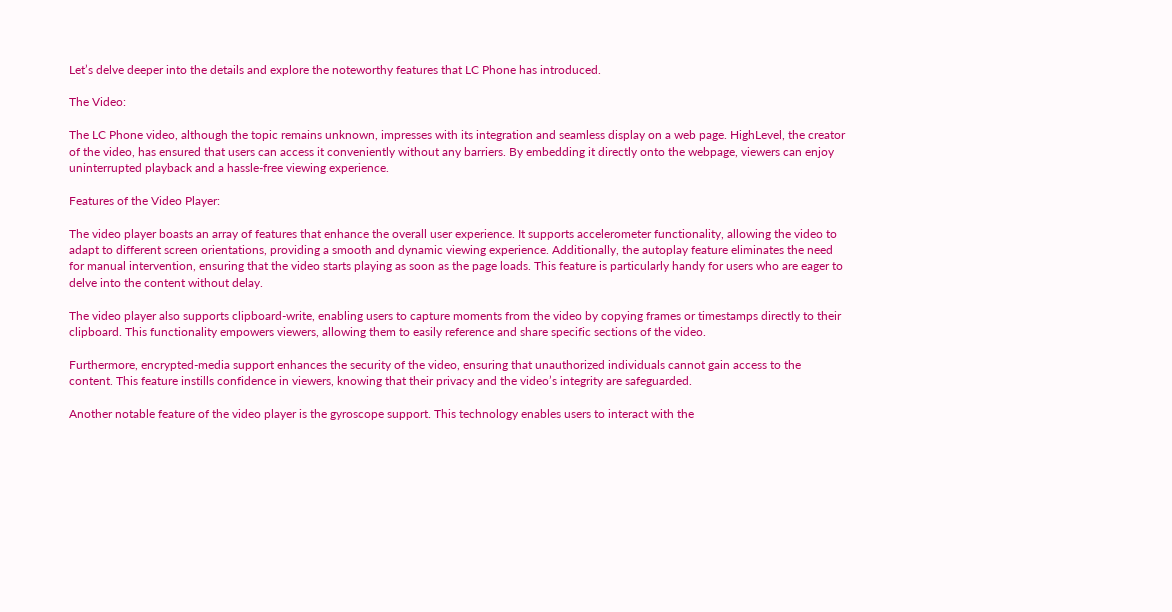Let’s delve deeper into the details and explore the noteworthy features that LC Phone has introduced.

The Video:

The LC Phone video, although the topic remains unknown, impresses with its integration and seamless display on a web page. HighLevel, the creator of the video, has ensured that users can access it conveniently without any barriers. By embedding it directly onto the webpage, viewers can enjoy uninterrupted playback and a hassle-free viewing experience.

Features of the Video Player:

The video player boasts an array of features that enhance the overall user experience. It supports accelerometer functionality, allowing the video to adapt to different screen orientations, providing a smooth and dynamic viewing experience. Additionally, the autoplay feature eliminates the need for manual intervention, ensuring that the video starts playing as soon as the page loads. This feature is particularly handy for users who are eager to delve into the content without delay.

The video player also supports clipboard-write, enabling users to capture moments from the video by copying frames or timestamps directly to their clipboard. This functionality empowers viewers, allowing them to easily reference and share specific sections of the video.

Furthermore, encrypted-media support enhances the security of the video, ensuring that unauthorized individuals cannot gain access to the content. This feature instills confidence in viewers, knowing that their privacy and the video’s integrity are safeguarded.

Another notable feature of the video player is the gyroscope support. This technology enables users to interact with the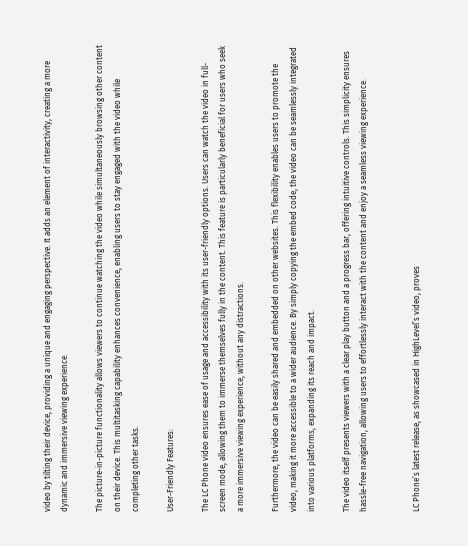video by tilting their device, providing a unique and engaging perspective. It adds an element of interactivity, creating a more dynamic and immersive viewing experience.

The picture-in-picture functionality allows viewers to continue watching the video while simultaneously browsing other content on their device. This multitasking capability enhances convenience, enabling users to stay engaged with the video while completing other tasks.

User-Friendly Features:

The LC Phone video ensures ease of usage and accessibility with its user-friendly options. Users can watch the video in full-screen mode, allowing them to immerse themselves fully in the content. This feature is particularly beneficial for users who seek a more immersive viewing experience, without any distractions.

Furthermore, the video can be easily shared and embedded on other websites. This flexibility enables users to promote the video, making it more accessible to a wider audience. By simply copying the embed code, the video can be seamlessly integrated into various platforms, expanding its reach and impact.

The video itself presents viewers with a clear play button and a progress bar, offering intuitive controls. This simplicity ensures hassle-free navigation, allowing users to effortlessly interact with the content and enjoy a seamless viewing experience.


LC Phone’s latest release, as showcased in HighLevel’s video, proves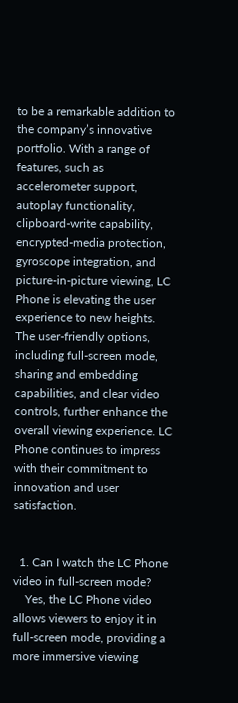to be a remarkable addition to the company’s innovative portfolio. With a range of features, such as accelerometer support, autoplay functionality, clipboard-write capability, encrypted-media protection, gyroscope integration, and picture-in-picture viewing, LC Phone is elevating the user experience to new heights. The user-friendly options, including full-screen mode, sharing and embedding capabilities, and clear video controls, further enhance the overall viewing experience. LC Phone continues to impress with their commitment to innovation and user satisfaction.


  1. Can I watch the LC Phone video in full-screen mode?
    Yes, the LC Phone video allows viewers to enjoy it in full-screen mode, providing a more immersive viewing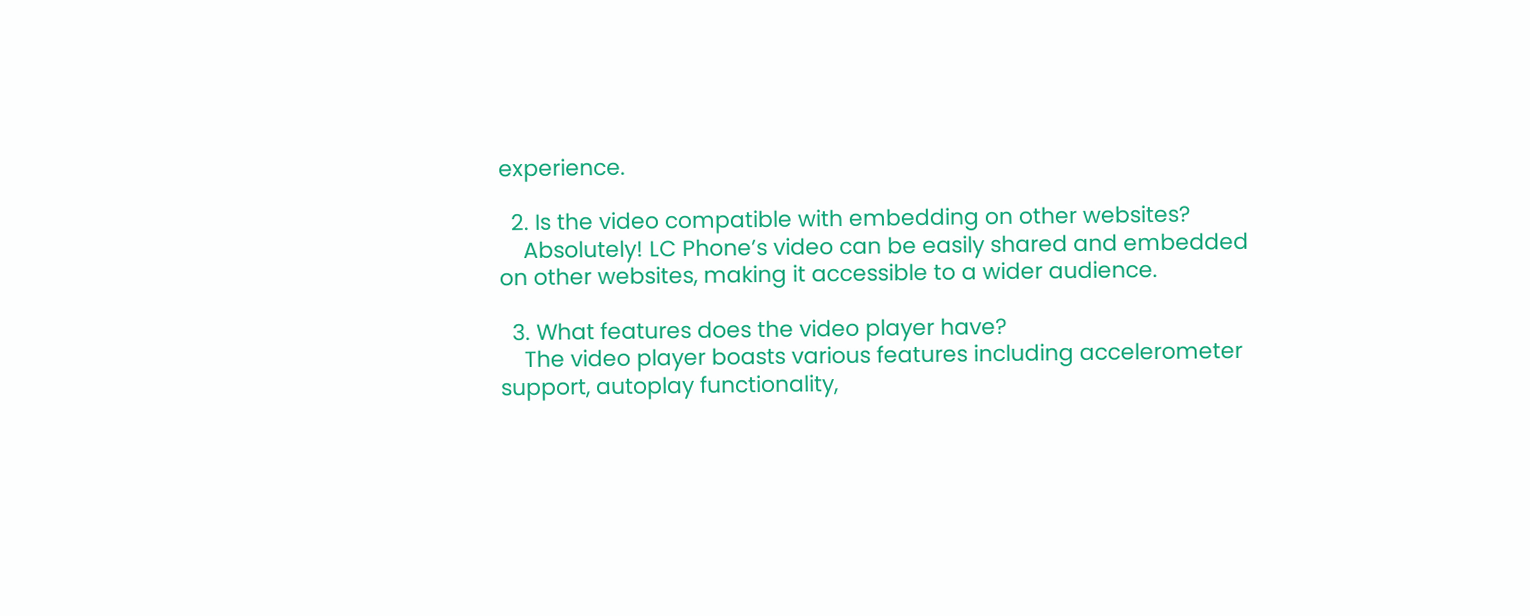experience.

  2. Is the video compatible with embedding on other websites?
    Absolutely! LC Phone’s video can be easily shared and embedded on other websites, making it accessible to a wider audience.

  3. What features does the video player have?
    The video player boasts various features including accelerometer support, autoplay functionality,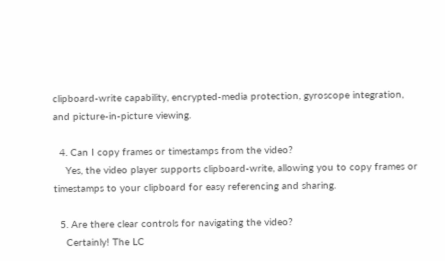clipboard-write capability, encrypted-media protection, gyroscope integration, and picture-in-picture viewing.

  4. Can I copy frames or timestamps from the video?
    Yes, the video player supports clipboard-write, allowing you to copy frames or timestamps to your clipboard for easy referencing and sharing.

  5. Are there clear controls for navigating the video?
    Certainly! The LC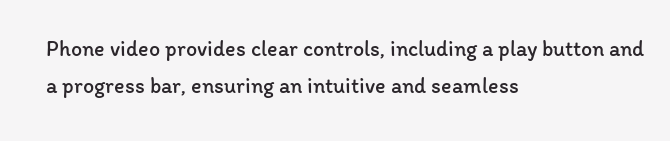Phone video provides clear controls, including a play button and a progress bar, ensuring an intuitive and seamless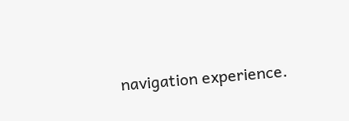navigation experience.